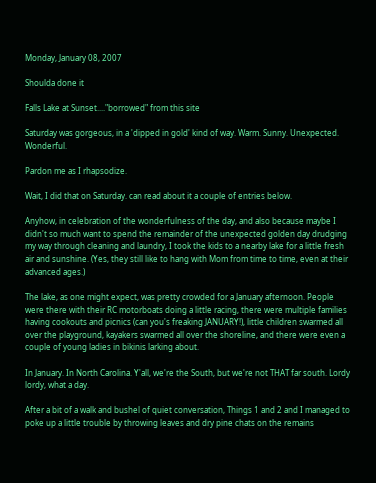Monday, January 08, 2007

Shoulda done it

Falls Lake at Sunset...."borrowed" from this site

Saturday was gorgeous, in a 'dipped in gold' kind of way. Warm. Sunny. Unexpected. Wonderful.

Pardon me as I rhapsodize.

Wait, I did that on Saturday. can read about it a couple of entries below.

Anyhow, in celebration of the wonderfulness of the day, and also because maybe I didn't so much want to spend the remainder of the unexpected golden day drudging my way through cleaning and laundry, I took the kids to a nearby lake for a little fresh air and sunshine. (Yes, they still like to hang with Mom from time to time, even at their advanced ages.)

The lake, as one might expect, was pretty crowded for a January afternoon. People were there with their RC motorboats doing a little racing, there were multiple families having cookouts and picnics (can you's freaking JANUARY!), little children swarmed all over the playground, kayakers swarmed all over the shoreline, and there were even a couple of young ladies in bikinis larking about.

In January. In North Carolina. Y'all, we're the South, but we're not THAT far south. Lordy lordy, what a day.

After a bit of a walk and bushel of quiet conversation, Things 1 and 2 and I managed to poke up a little trouble by throwing leaves and dry pine chats on the remains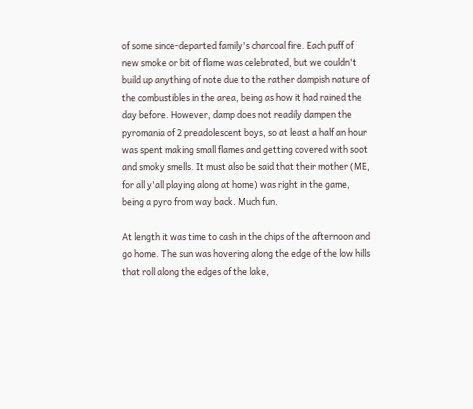of some since-departed family's charcoal fire. Each puff of new smoke or bit of flame was celebrated, but we couldn't build up anything of note due to the rather dampish nature of the combustibles in the area, being as how it had rained the day before. However, damp does not readily dampen the pyromania of 2 preadolescent boys, so at least a half an hour was spent making small flames and getting covered with soot and smoky smells. It must also be said that their mother (ME, for all y'all playing along at home) was right in the game, being a pyro from way back. Much fun.

At length it was time to cash in the chips of the afternoon and go home. The sun was hovering along the edge of the low hills that roll along the edges of the lake,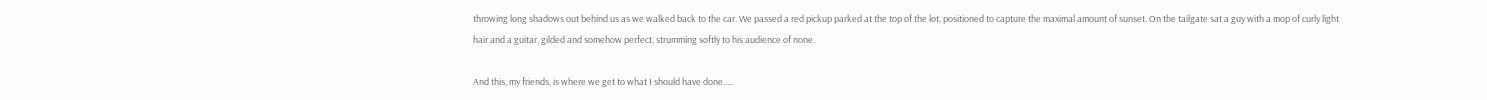throwing long shadows out behind us as we walked back to the car. We passed a red pickup parked at the top of the lot, positioned to capture the maximal amount of sunset. On the tailgate sat a guy with a mop of curly light hair and a guitar, gilded and somehow perfect, strumming softly to his audience of none.

And this, my friends, is where we get to what I should have done.....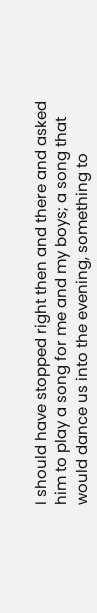I should have stopped right then and there and asked him to play a song for me and my boys; a song that would dance us into the evening, something to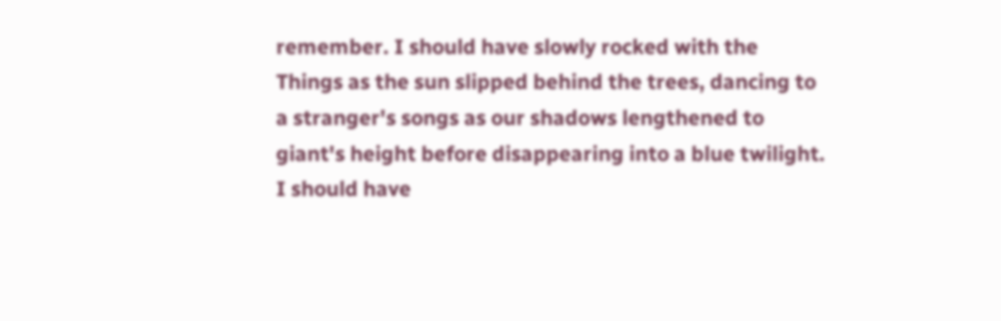remember. I should have slowly rocked with the Things as the sun slipped behind the trees, dancing to a stranger's songs as our shadows lengthened to giant's height before disappearing into a blue twilight. I should have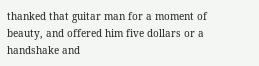thanked that guitar man for a moment of beauty, and offered him five dollars or a handshake and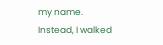my name.
Instead, I walked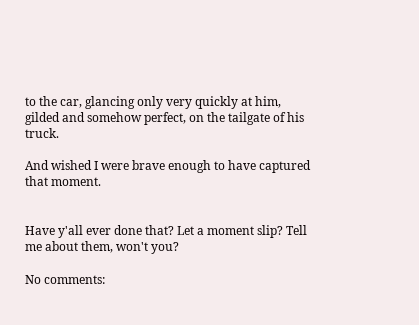to the car, glancing only very quickly at him, gilded and somehow perfect, on the tailgate of his truck.

And wished I were brave enough to have captured that moment.


Have y'all ever done that? Let a moment slip? Tell me about them, won't you?

No comments: